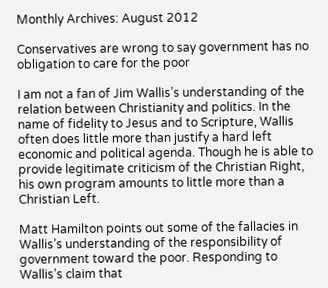Monthly Archives: August 2012

Conservatives are wrong to say government has no obligation to care for the poor

I am not a fan of Jim Wallis’s understanding of the relation between Christianity and politics. In the name of fidelity to Jesus and to Scripture, Wallis often does little more than justify a hard left economic and political agenda. Though he is able to provide legitimate criticism of the Christian Right, his own program amounts to little more than a Christian Left.

Matt Hamilton points out some of the fallacies in Wallis’s understanding of the responsibility of government toward the poor. Responding to Wallis’s claim that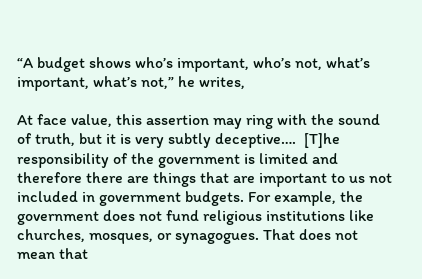“A budget shows who’s important, who’s not, what’s important, what’s not,” he writes,

At face value, this assertion may ring with the sound of truth, but it is very subtly deceptive….  [T]he responsibility of the government is limited and therefore there are things that are important to us not included in government budgets. For example, the government does not fund religious institutions like churches, mosques, or synagogues. That does not mean that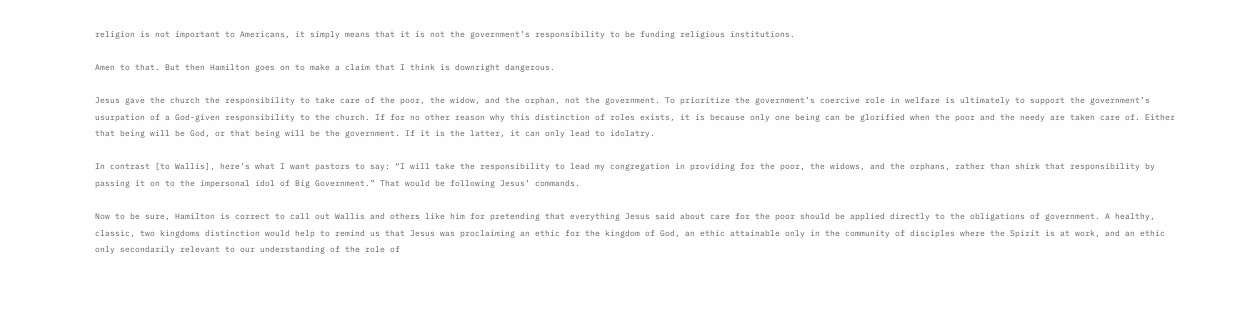religion is not important to Americans, it simply means that it is not the government’s responsibility to be funding religious institutions.

Amen to that. But then Hamilton goes on to make a claim that I think is downright dangerous.

Jesus gave the church the responsibility to take care of the poor, the widow, and the orphan, not the government. To prioritize the government’s coercive role in welfare is ultimately to support the government’s usurpation of a God-given responsibility to the church. If for no other reason why this distinction of roles exists, it is because only one being can be glorified when the poor and the needy are taken care of. Either that being will be God, or that being will be the government. If it is the latter, it can only lead to idolatry.

In contrast [to Wallis], here’s what I want pastors to say: “I will take the responsibility to lead my congregation in providing for the poor, the widows, and the orphans, rather than shirk that responsibility by passing it on to the impersonal idol of Big Government.” That would be following Jesus’ commands.

Now to be sure, Hamilton is correct to call out Wallis and others like him for pretending that everything Jesus said about care for the poor should be applied directly to the obligations of government. A healthy, classic, two kingdoms distinction would help to remind us that Jesus was proclaiming an ethic for the kingdom of God, an ethic attainable only in the community of disciples where the Spirit is at work, and an ethic only secondarily relevant to our understanding of the role of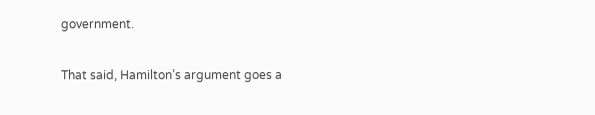government.

That said, Hamilton’s argument goes a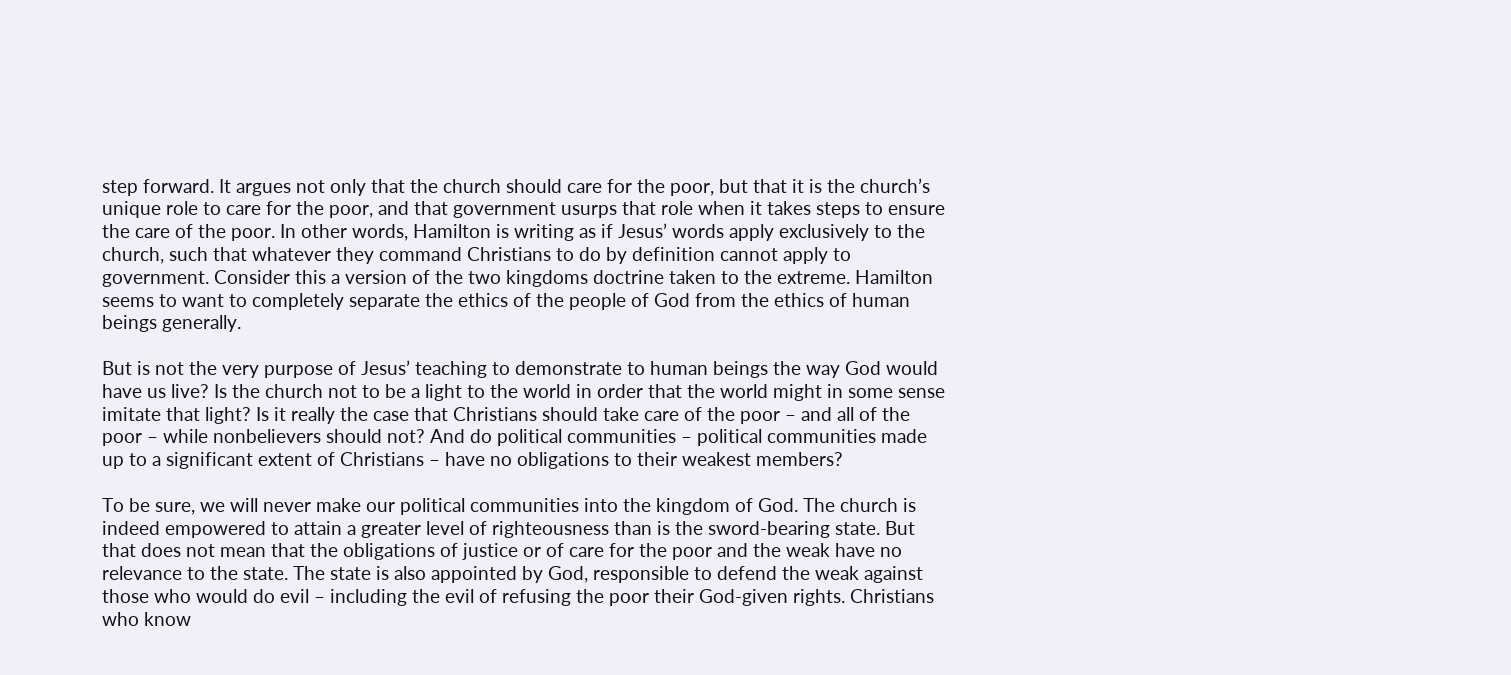step forward. It argues not only that the church should care for the poor, but that it is the church’s unique role to care for the poor, and that government usurps that role when it takes steps to ensure the care of the poor. In other words, Hamilton is writing as if Jesus’ words apply exclusively to the church, such that whatever they command Christians to do by definition cannot apply to government. Consider this a version of the two kingdoms doctrine taken to the extreme. Hamilton seems to want to completely separate the ethics of the people of God from the ethics of human beings generally.

But is not the very purpose of Jesus’ teaching to demonstrate to human beings the way God would have us live? Is the church not to be a light to the world in order that the world might in some sense imitate that light? Is it really the case that Christians should take care of the poor – and all of the poor – while nonbelievers should not? And do political communities – political communities made up to a significant extent of Christians – have no obligations to their weakest members?

To be sure, we will never make our political communities into the kingdom of God. The church is indeed empowered to attain a greater level of righteousness than is the sword-bearing state. But that does not mean that the obligations of justice or of care for the poor and the weak have no relevance to the state. The state is also appointed by God, responsible to defend the weak against those who would do evil – including the evil of refusing the poor their God-given rights. Christians who know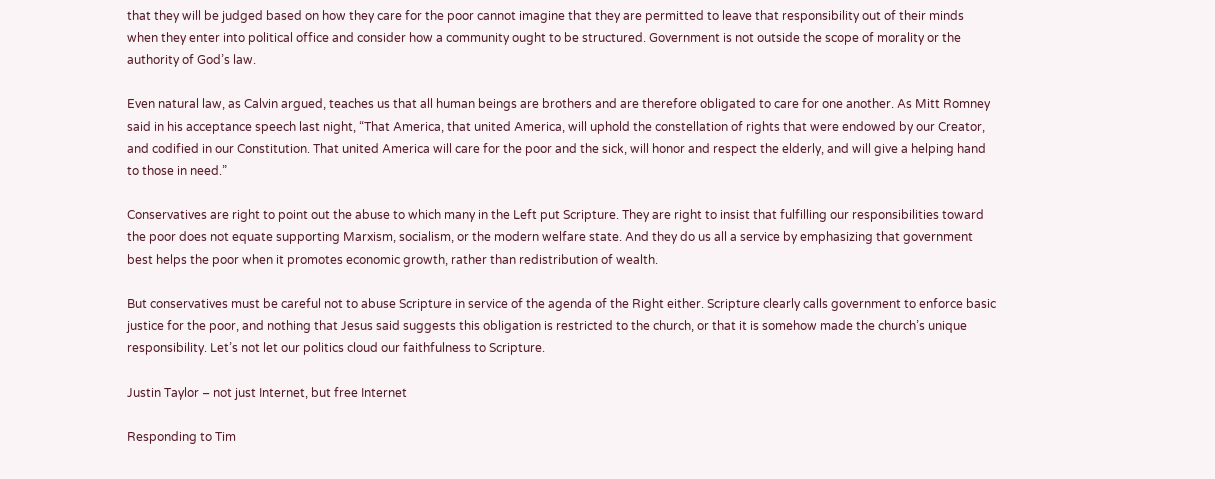that they will be judged based on how they care for the poor cannot imagine that they are permitted to leave that responsibility out of their minds when they enter into political office and consider how a community ought to be structured. Government is not outside the scope of morality or the authority of God’s law.

Even natural law, as Calvin argued, teaches us that all human beings are brothers and are therefore obligated to care for one another. As Mitt Romney said in his acceptance speech last night, “That America, that united America, will uphold the constellation of rights that were endowed by our Creator, and codified in our Constitution. That united America will care for the poor and the sick, will honor and respect the elderly, and will give a helping hand to those in need.”

Conservatives are right to point out the abuse to which many in the Left put Scripture. They are right to insist that fulfilling our responsibilities toward the poor does not equate supporting Marxism, socialism, or the modern welfare state. And they do us all a service by emphasizing that government best helps the poor when it promotes economic growth, rather than redistribution of wealth.

But conservatives must be careful not to abuse Scripture in service of the agenda of the Right either. Scripture clearly calls government to enforce basic justice for the poor, and nothing that Jesus said suggests this obligation is restricted to the church, or that it is somehow made the church’s unique responsibility. Let’s not let our politics cloud our faithfulness to Scripture.

Justin Taylor – not just Internet, but free Internet

Responding to Tim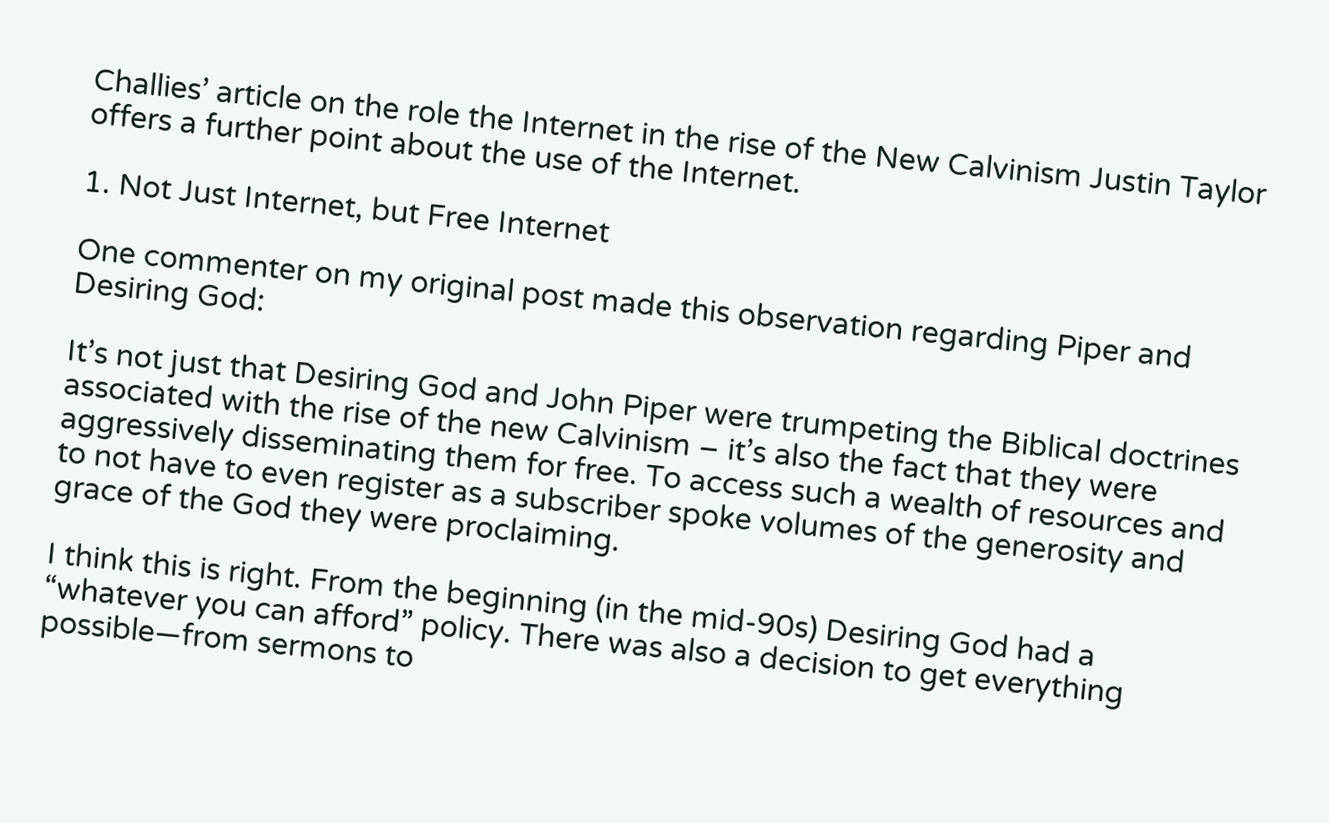Challies’ article on the role the Internet in the rise of the New Calvinism Justin Taylor offers a further point about the use of the Internet.

1. Not Just Internet, but Free Internet

One commenter on my original post made this observation regarding Piper and Desiring God:

It’s not just that Desiring God and John Piper were trumpeting the Biblical doctrines associated with the rise of the new Calvinism – it’s also the fact that they were aggressively disseminating them for free. To access such a wealth of resources and to not have to even register as a subscriber spoke volumes of the generosity and grace of the God they were proclaiming.

I think this is right. From the beginning (in the mid-90s) Desiring God had a “whatever you can afford” policy. There was also a decision to get everything possible—from sermons to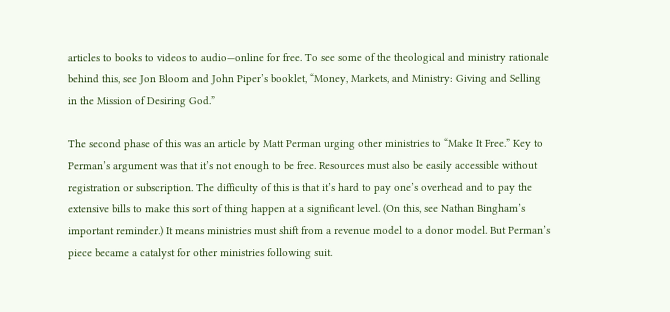articles to books to videos to audio—online for free. To see some of the theological and ministry rationale behind this, see Jon Bloom and John Piper’s booklet, “Money, Markets, and Ministry: Giving and Selling in the Mission of Desiring God.”

The second phase of this was an article by Matt Perman urging other ministries to “Make It Free.” Key to Perman’s argument was that it’s not enough to be free. Resources must also be easily accessible without registration or subscription. The difficulty of this is that it’s hard to pay one’s overhead and to pay the extensive bills to make this sort of thing happen at a significant level. (On this, see Nathan Bingham’s important reminder.) It means ministries must shift from a revenue model to a donor model. But Perman’s piece became a catalyst for other ministries following suit.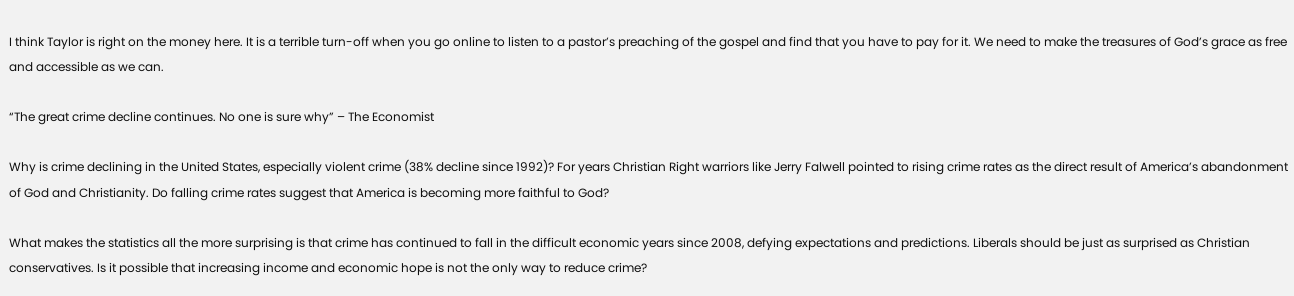I think Taylor is right on the money here. It is a terrible turn-off when you go online to listen to a pastor’s preaching of the gospel and find that you have to pay for it. We need to make the treasures of God’s grace as free and accessible as we can.

“The great crime decline continues. No one is sure why” – The Economist

Why is crime declining in the United States, especially violent crime (38% decline since 1992)? For years Christian Right warriors like Jerry Falwell pointed to rising crime rates as the direct result of America’s abandonment of God and Christianity. Do falling crime rates suggest that America is becoming more faithful to God?

What makes the statistics all the more surprising is that crime has continued to fall in the difficult economic years since 2008, defying expectations and predictions. Liberals should be just as surprised as Christian conservatives. Is it possible that increasing income and economic hope is not the only way to reduce crime?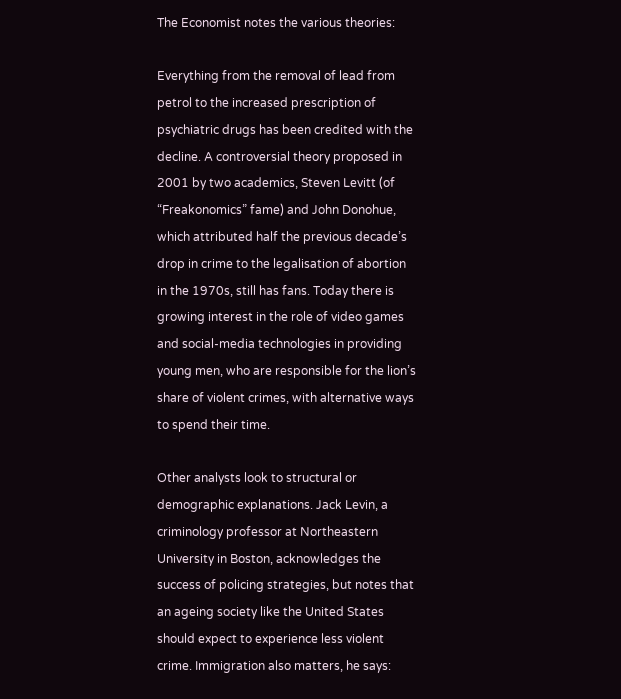The Economist notes the various theories:

Everything from the removal of lead from petrol to the increased prescription of psychiatric drugs has been credited with the decline. A controversial theory proposed in 2001 by two academics, Steven Levitt (of “Freakonomics” fame) and John Donohue, which attributed half the previous decade’s drop in crime to the legalisation of abortion in the 1970s, still has fans. Today there is growing interest in the role of video games and social-media technologies in providing young men, who are responsible for the lion’s share of violent crimes, with alternative ways to spend their time.

Other analysts look to structural or demographic explanations. Jack Levin, a criminology professor at Northeastern University in Boston, acknowledges the success of policing strategies, but notes that an ageing society like the United States should expect to experience less violent crime. Immigration also matters, he says: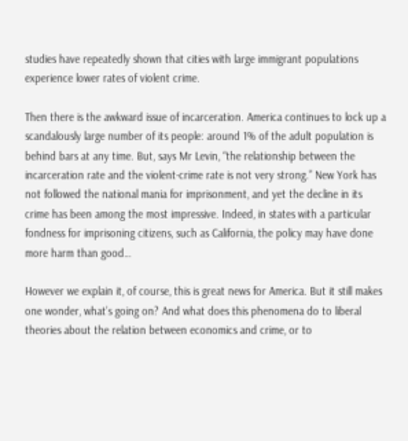studies have repeatedly shown that cities with large immigrant populations experience lower rates of violent crime.

Then there is the awkward issue of incarceration. America continues to lock up a scandalously large number of its people: around 1% of the adult population is behind bars at any time. But, says Mr Levin, “the relationship between the incarceration rate and the violent-crime rate is not very strong.” New York has not followed the national mania for imprisonment, and yet the decline in its crime has been among the most impressive. Indeed, in states with a particular fondness for imprisoning citizens, such as California, the policy may have done more harm than good…

However we explain it, of course, this is great news for America. But it still makes one wonder, what’s going on? And what does this phenomena do to liberal theories about the relation between economics and crime, or to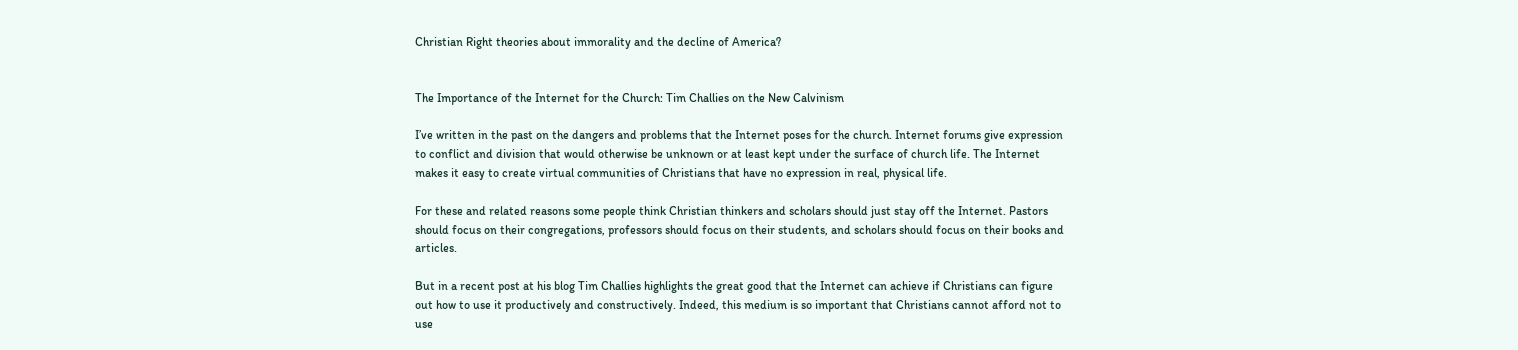Christian Right theories about immorality and the decline of America?


The Importance of the Internet for the Church: Tim Challies on the New Calvinism

I’ve written in the past on the dangers and problems that the Internet poses for the church. Internet forums give expression to conflict and division that would otherwise be unknown or at least kept under the surface of church life. The Internet makes it easy to create virtual communities of Christians that have no expression in real, physical life.

For these and related reasons some people think Christian thinkers and scholars should just stay off the Internet. Pastors should focus on their congregations, professors should focus on their students, and scholars should focus on their books and articles.

But in a recent post at his blog Tim Challies highlights the great good that the Internet can achieve if Christians can figure out how to use it productively and constructively. Indeed, this medium is so important that Christians cannot afford not to use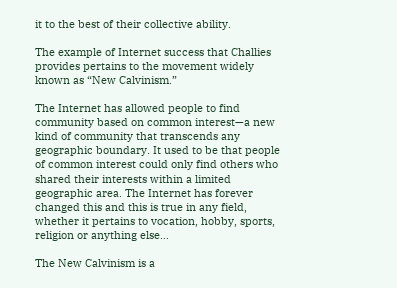it to the best of their collective ability.

The example of Internet success that Challies provides pertains to the movement widely known as “New Calvinism.”

The Internet has allowed people to find community based on common interest—a new kind of community that transcends any geographic boundary. It used to be that people of common interest could only find others who shared their interests within a limited geographic area. The Internet has forever changed this and this is true in any field, whether it pertains to vocation, hobby, sports, religion or anything else…

The New Calvinism is a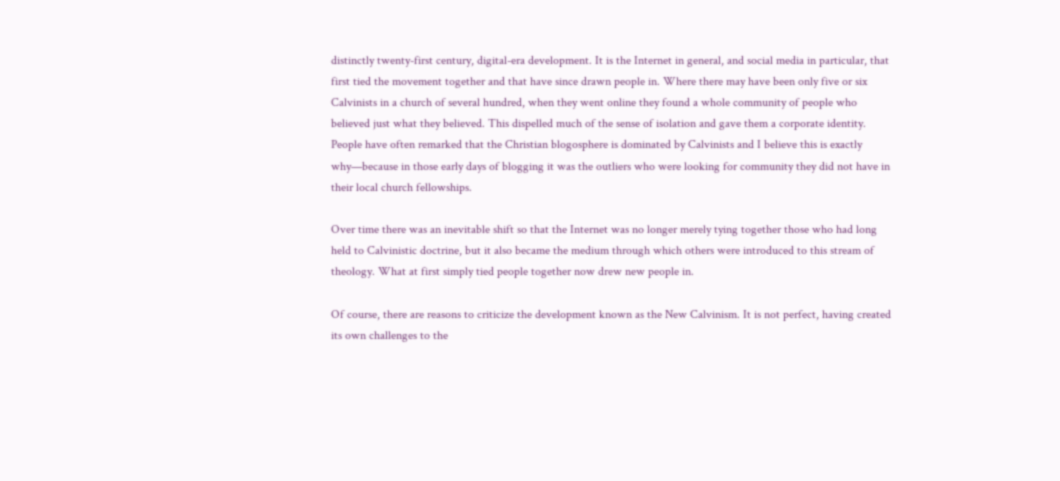distinctly twenty-first century, digital-era development. It is the Internet in general, and social media in particular, that first tied the movement together and that have since drawn people in. Where there may have been only five or six Calvinists in a church of several hundred, when they went online they found a whole community of people who believed just what they believed. This dispelled much of the sense of isolation and gave them a corporate identity. People have often remarked that the Christian blogosphere is dominated by Calvinists and I believe this is exactly why—because in those early days of blogging it was the outliers who were looking for community they did not have in their local church fellowships.

Over time there was an inevitable shift so that the Internet was no longer merely tying together those who had long held to Calvinistic doctrine, but it also became the medium through which others were introduced to this stream of theology. What at first simply tied people together now drew new people in.

Of course, there are reasons to criticize the development known as the New Calvinism. It is not perfect, having created its own challenges to the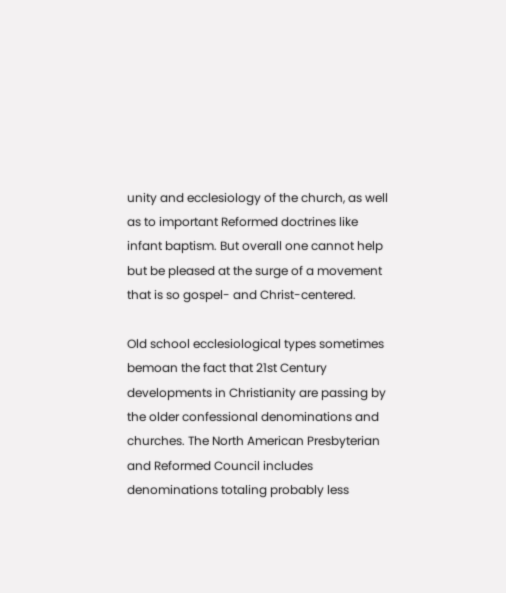unity and ecclesiology of the church, as well as to important Reformed doctrines like infant baptism. But overall one cannot help but be pleased at the surge of a movement that is so gospel- and Christ-centered.

Old school ecclesiological types sometimes bemoan the fact that 21st Century developments in Christianity are passing by the older confessional denominations and churches. The North American Presbyterian and Reformed Council includes denominations totaling probably less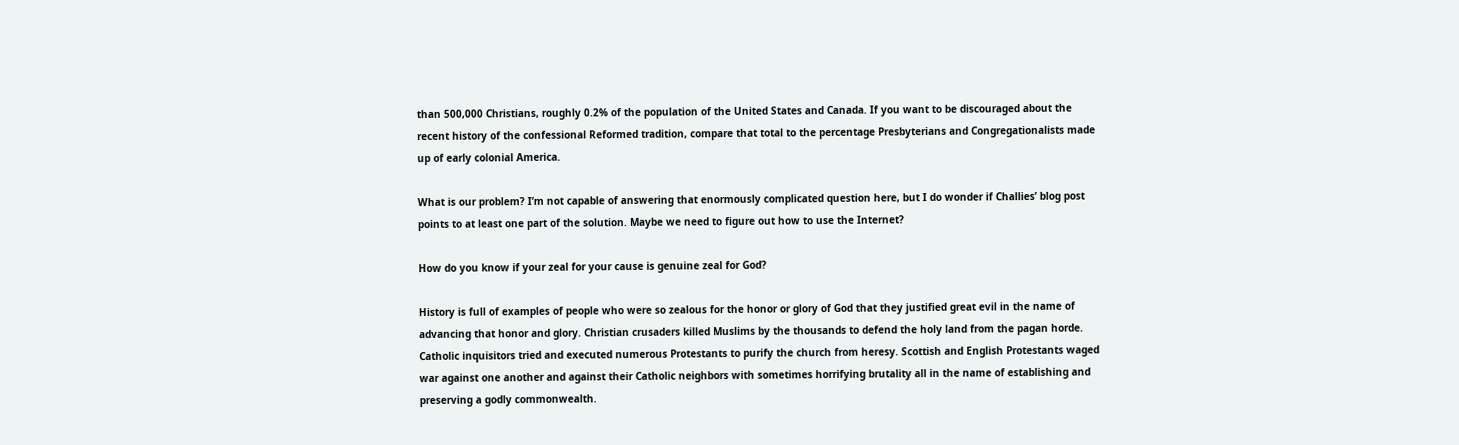than 500,000 Christians, roughly 0.2% of the population of the United States and Canada. If you want to be discouraged about the recent history of the confessional Reformed tradition, compare that total to the percentage Presbyterians and Congregationalists made up of early colonial America.

What is our problem? I’m not capable of answering that enormously complicated question here, but I do wonder if Challies’ blog post points to at least one part of the solution. Maybe we need to figure out how to use the Internet?

How do you know if your zeal for your cause is genuine zeal for God?

History is full of examples of people who were so zealous for the honor or glory of God that they justified great evil in the name of advancing that honor and glory. Christian crusaders killed Muslims by the thousands to defend the holy land from the pagan horde. Catholic inquisitors tried and executed numerous Protestants to purify the church from heresy. Scottish and English Protestants waged war against one another and against their Catholic neighbors with sometimes horrifying brutality all in the name of establishing and preserving a godly commonwealth.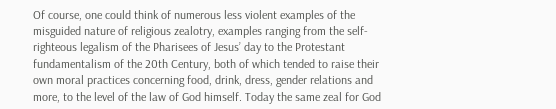Of course, one could think of numerous less violent examples of the misguided nature of religious zealotry, examples ranging from the self-righteous legalism of the Pharisees of Jesus’ day to the Protestant fundamentalism of the 20th Century, both of which tended to raise their own moral practices concerning food, drink, dress, gender relations and more, to the level of the law of God himself. Today the same zeal for God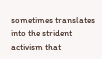sometimes translates into the strident activism that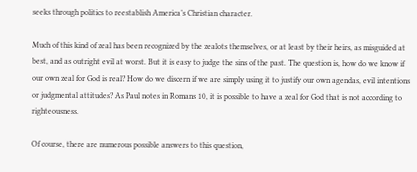seeks through politics to reestablish America’s Christian character.

Much of this kind of zeal has been recognized by the zealots themselves, or at least by their heirs, as misguided at best, and as outright evil at worst. But it is easy to judge the sins of the past. The question is, how do we know if our own zeal for God is real? How do we discern if we are simply using it to justify our own agendas, evil intentions or judgmental attitudes? As Paul notes in Romans 10, it is possible to have a zeal for God that is not according to righteousness.

Of course, there are numerous possible answers to this question,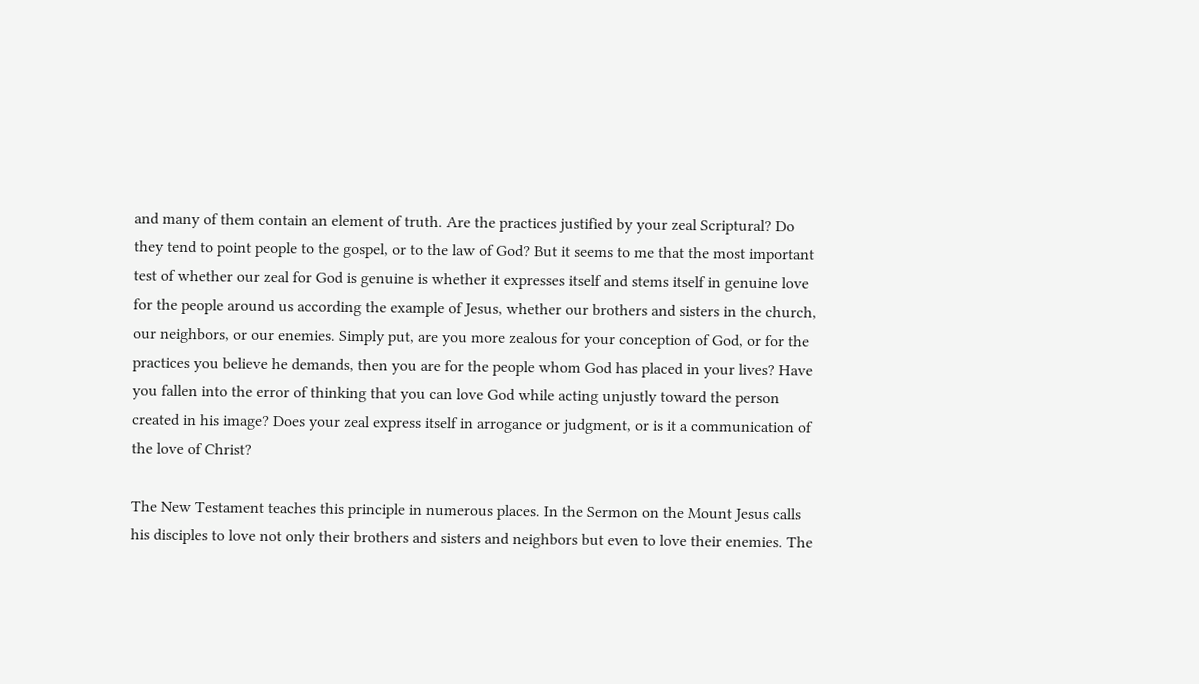and many of them contain an element of truth. Are the practices justified by your zeal Scriptural? Do they tend to point people to the gospel, or to the law of God? But it seems to me that the most important test of whether our zeal for God is genuine is whether it expresses itself and stems itself in genuine love for the people around us according the example of Jesus, whether our brothers and sisters in the church, our neighbors, or our enemies. Simply put, are you more zealous for your conception of God, or for the practices you believe he demands, then you are for the people whom God has placed in your lives? Have you fallen into the error of thinking that you can love God while acting unjustly toward the person created in his image? Does your zeal express itself in arrogance or judgment, or is it a communication of the love of Christ?

The New Testament teaches this principle in numerous places. In the Sermon on the Mount Jesus calls his disciples to love not only their brothers and sisters and neighbors but even to love their enemies. The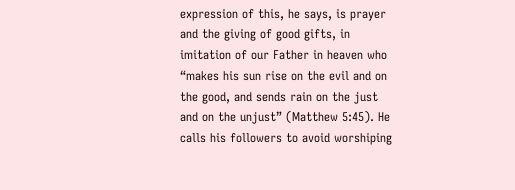expression of this, he says, is prayer and the giving of good gifts, in imitation of our Father in heaven who “makes his sun rise on the evil and on the good, and sends rain on the just and on the unjust” (Matthew 5:45). He calls his followers to avoid worshiping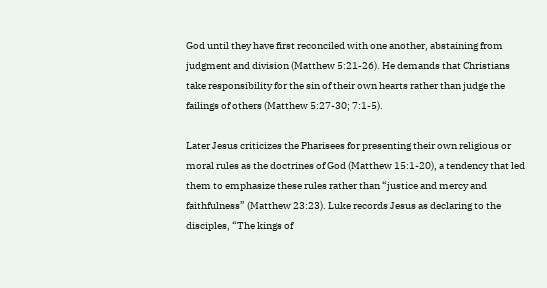God until they have first reconciled with one another, abstaining from judgment and division (Matthew 5:21-26). He demands that Christians take responsibility for the sin of their own hearts rather than judge the failings of others (Matthew 5:27-30; 7:1-5).

Later Jesus criticizes the Pharisees for presenting their own religious or moral rules as the doctrines of God (Matthew 15:1-20), a tendency that led them to emphasize these rules rather than “justice and mercy and faithfulness” (Matthew 23:23). Luke records Jesus as declaring to the disciples, “The kings of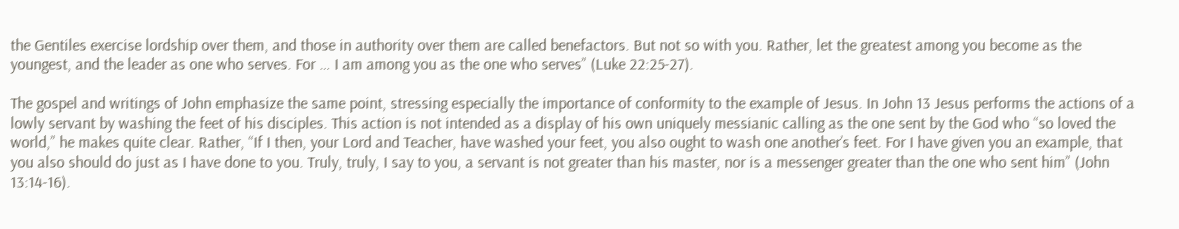the Gentiles exercise lordship over them, and those in authority over them are called benefactors. But not so with you. Rather, let the greatest among you become as the youngest, and the leader as one who serves. For … I am among you as the one who serves” (Luke 22:25-27).

The gospel and writings of John emphasize the same point, stressing especially the importance of conformity to the example of Jesus. In John 13 Jesus performs the actions of a lowly servant by washing the feet of his disciples. This action is not intended as a display of his own uniquely messianic calling as the one sent by the God who “so loved the world,” he makes quite clear. Rather, “If I then, your Lord and Teacher, have washed your feet, you also ought to wash one another’s feet. For I have given you an example, that you also should do just as I have done to you. Truly, truly, I say to you, a servant is not greater than his master, nor is a messenger greater than the one who sent him” (John 13:14-16).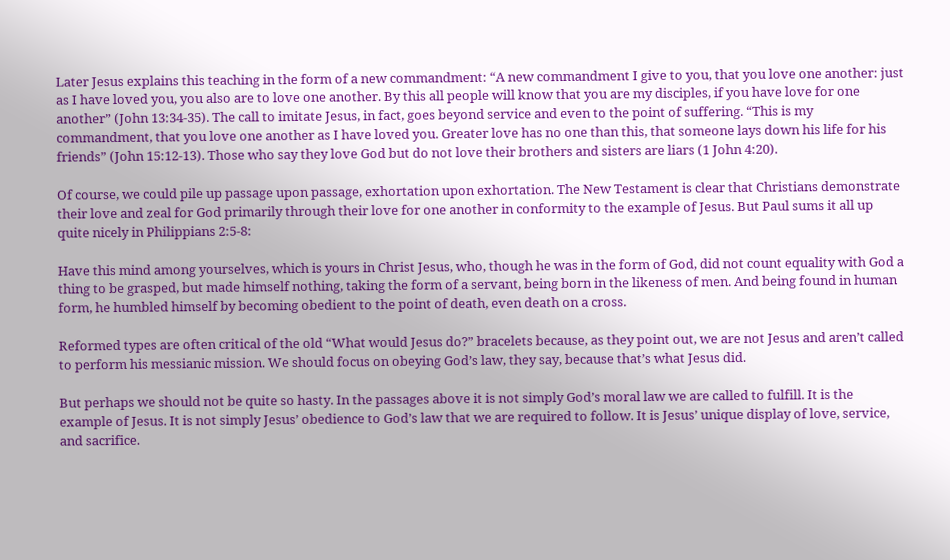Later Jesus explains this teaching in the form of a new commandment: “A new commandment I give to you, that you love one another: just as I have loved you, you also are to love one another. By this all people will know that you are my disciples, if you have love for one another” (John 13:34-35). The call to imitate Jesus, in fact, goes beyond service and even to the point of suffering. “This is my commandment, that you love one another as I have loved you. Greater love has no one than this, that someone lays down his life for his friends” (John 15:12-13). Those who say they love God but do not love their brothers and sisters are liars (1 John 4:20).

Of course, we could pile up passage upon passage, exhortation upon exhortation. The New Testament is clear that Christians demonstrate their love and zeal for God primarily through their love for one another in conformity to the example of Jesus. But Paul sums it all up quite nicely in Philippians 2:5-8:

Have this mind among yourselves, which is yours in Christ Jesus, who, though he was in the form of God, did not count equality with God a thing to be grasped, but made himself nothing, taking the form of a servant, being born in the likeness of men. And being found in human form, he humbled himself by becoming obedient to the point of death, even death on a cross.

Reformed types are often critical of the old “What would Jesus do?” bracelets because, as they point out, we are not Jesus and aren’t called to perform his messianic mission. We should focus on obeying God’s law, they say, because that’s what Jesus did.

But perhaps we should not be quite so hasty. In the passages above it is not simply God’s moral law we are called to fulfill. It is the example of Jesus. It is not simply Jesus’ obedience to God’s law that we are required to follow. It is Jesus’ unique display of love, service, and sacrifice.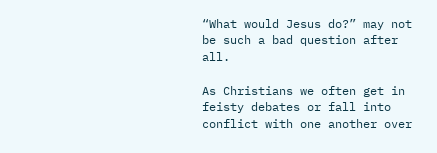“What would Jesus do?” may not be such a bad question after all.

As Christians we often get in feisty debates or fall into conflict with one another over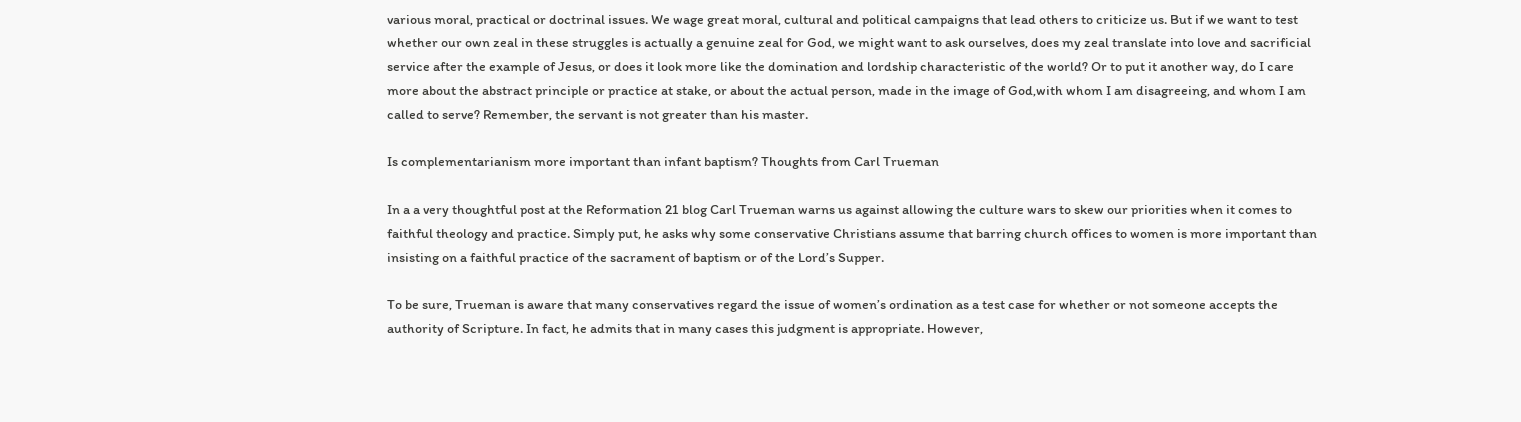various moral, practical or doctrinal issues. We wage great moral, cultural and political campaigns that lead others to criticize us. But if we want to test whether our own zeal in these struggles is actually a genuine zeal for God, we might want to ask ourselves, does my zeal translate into love and sacrificial service after the example of Jesus, or does it look more like the domination and lordship characteristic of the world? Or to put it another way, do I care more about the abstract principle or practice at stake, or about the actual person, made in the image of God,with whom I am disagreeing, and whom I am called to serve? Remember, the servant is not greater than his master.

Is complementarianism more important than infant baptism? Thoughts from Carl Trueman

In a a very thoughtful post at the Reformation 21 blog Carl Trueman warns us against allowing the culture wars to skew our priorities when it comes to faithful theology and practice. Simply put, he asks why some conservative Christians assume that barring church offices to women is more important than insisting on a faithful practice of the sacrament of baptism or of the Lord’s Supper.

To be sure, Trueman is aware that many conservatives regard the issue of women’s ordination as a test case for whether or not someone accepts the authority of Scripture. In fact, he admits that in many cases this judgment is appropriate. However,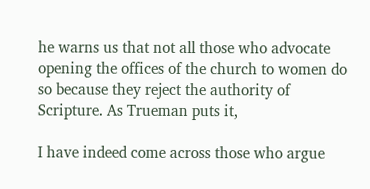he warns us that not all those who advocate opening the offices of the church to women do so because they reject the authority of Scripture. As Trueman puts it,

I have indeed come across those who argue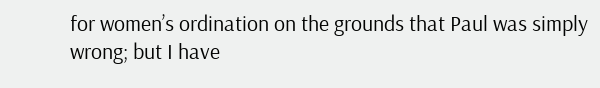for women’s ordination on the grounds that Paul was simply wrong; but I have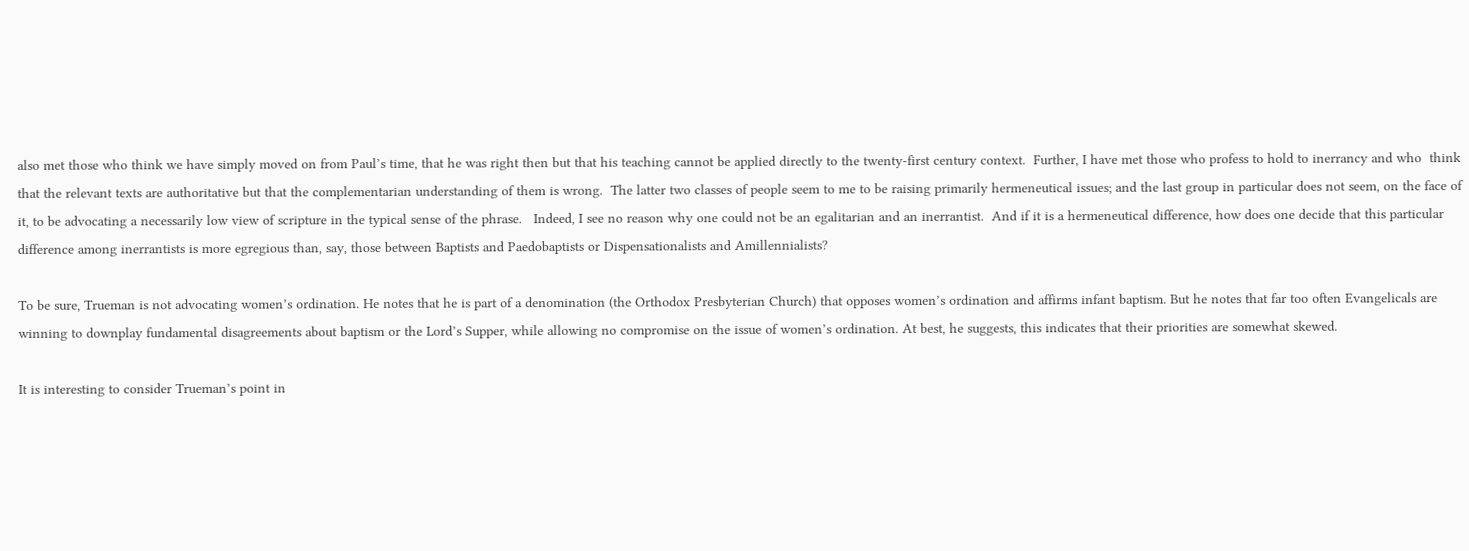also met those who think we have simply moved on from Paul’s time, that he was right then but that his teaching cannot be applied directly to the twenty-first century context.  Further, I have met those who profess to hold to inerrancy and who  think that the relevant texts are authoritative but that the complementarian understanding of them is wrong.  The latter two classes of people seem to me to be raising primarily hermeneutical issues; and the last group in particular does not seem, on the face of it, to be advocating a necessarily low view of scripture in the typical sense of the phrase.   Indeed, I see no reason why one could not be an egalitarian and an inerrantist.  And if it is a hermeneutical difference, how does one decide that this particular difference among inerrantists is more egregious than, say, those between Baptists and Paedobaptists or Dispensationalists and Amillennialists?

To be sure, Trueman is not advocating women’s ordination. He notes that he is part of a denomination (the Orthodox Presbyterian Church) that opposes women’s ordination and affirms infant baptism. But he notes that far too often Evangelicals are winning to downplay fundamental disagreements about baptism or the Lord’s Supper, while allowing no compromise on the issue of women’s ordination. At best, he suggests, this indicates that their priorities are somewhat skewed.

It is interesting to consider Trueman’s point in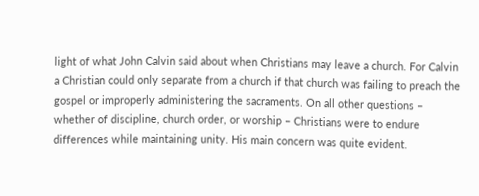light of what John Calvin said about when Christians may leave a church. For Calvin a Christian could only separate from a church if that church was failing to preach the gospel or improperly administering the sacraments. On all other questions – whether of discipline, church order, or worship – Christians were to endure differences while maintaining unity. His main concern was quite evident.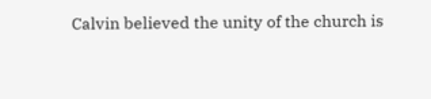Calvin believed the unity of the church is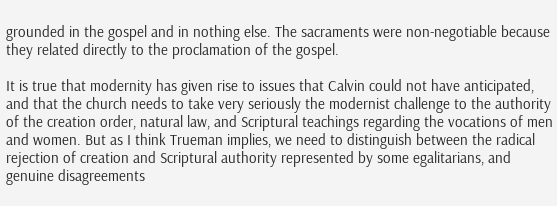grounded in the gospel and in nothing else. The sacraments were non-negotiable because they related directly to the proclamation of the gospel.

It is true that modernity has given rise to issues that Calvin could not have anticipated, and that the church needs to take very seriously the modernist challenge to the authority of the creation order, natural law, and Scriptural teachings regarding the vocations of men and women. But as I think Trueman implies, we need to distinguish between the radical rejection of creation and Scriptural authority represented by some egalitarians, and genuine disagreements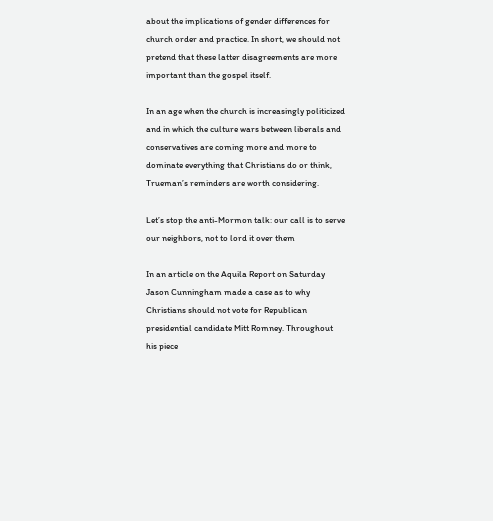about the implications of gender differences for church order and practice. In short, we should not pretend that these latter disagreements are more important than the gospel itself.

In an age when the church is increasingly politicized and in which the culture wars between liberals and conservatives are coming more and more to dominate everything that Christians do or think, Trueman’s reminders are worth considering.

Let’s stop the anti-Mormon talk: our call is to serve our neighbors, not to lord it over them

In an article on the Aquila Report on Saturday Jason Cunningham made a case as to why Christians should not vote for Republican presidential candidate Mitt Romney. Throughout his piece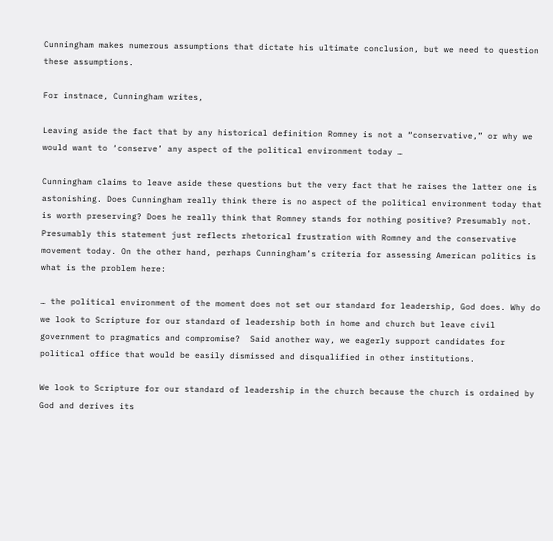Cunningham makes numerous assumptions that dictate his ultimate conclusion, but we need to question these assumptions.

For instnace, Cunningham writes,

Leaving aside the fact that by any historical definition Romney is not a “conservative,” or why we would want to ‘conserve’ any aspect of the political environment today …

Cunningham claims to leave aside these questions but the very fact that he raises the latter one is astonishing. Does Cunningham really think there is no aspect of the political environment today that is worth preserving? Does he really think that Romney stands for nothing positive? Presumably not. Presumably this statement just reflects rhetorical frustration with Romney and the conservative movement today. On the other hand, perhaps Cunningham’s criteria for assessing American politics is what is the problem here:

… the political environment of the moment does not set our standard for leadership, God does. Why do we look to Scripture for our standard of leadership both in home and church but leave civil government to pragmatics and compromise?  Said another way, we eagerly support candidates for political office that would be easily dismissed and disqualified in other institutions.

We look to Scripture for our standard of leadership in the church because the church is ordained by God and derives its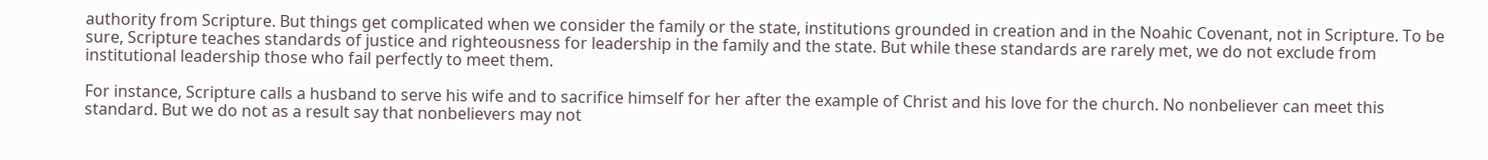authority from Scripture. But things get complicated when we consider the family or the state, institutions grounded in creation and in the Noahic Covenant, not in Scripture. To be sure, Scripture teaches standards of justice and righteousness for leadership in the family and the state. But while these standards are rarely met, we do not exclude from institutional leadership those who fail perfectly to meet them.

For instance, Scripture calls a husband to serve his wife and to sacrifice himself for her after the example of Christ and his love for the church. No nonbeliever can meet this standard. But we do not as a result say that nonbelievers may not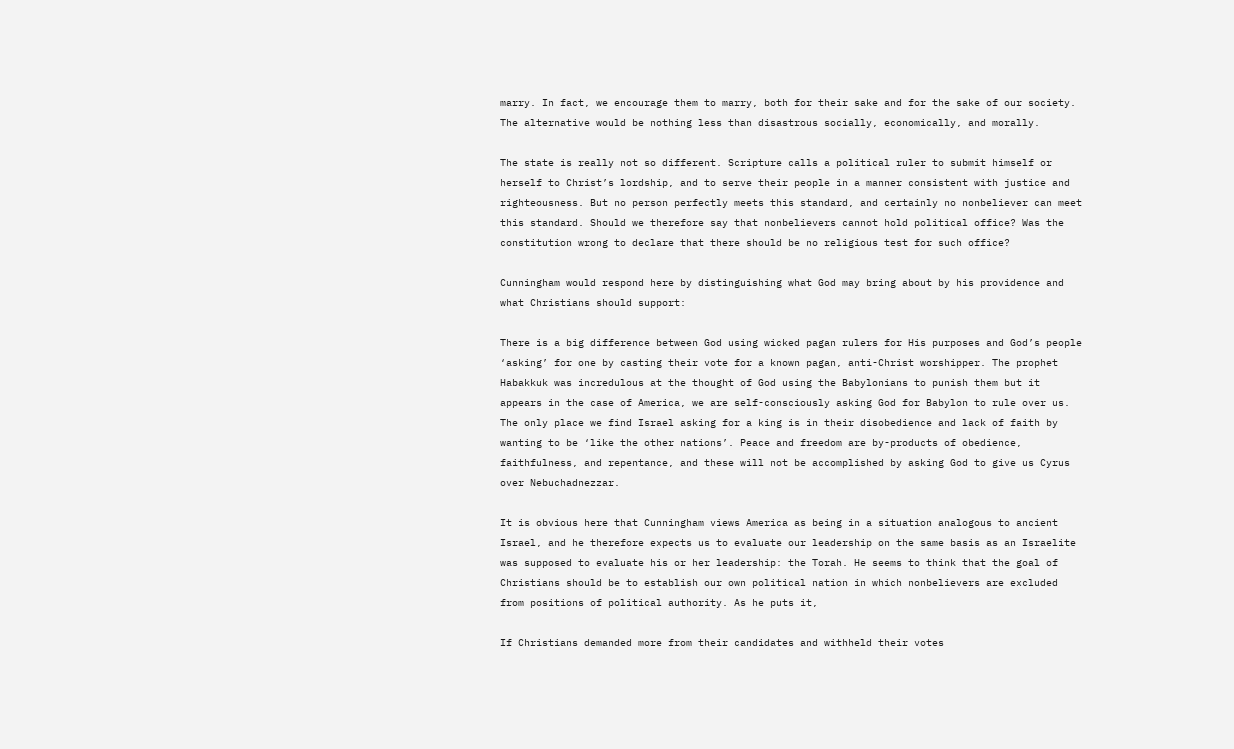marry. In fact, we encourage them to marry, both for their sake and for the sake of our society. The alternative would be nothing less than disastrous socially, economically, and morally.

The state is really not so different. Scripture calls a political ruler to submit himself or herself to Christ’s lordship, and to serve their people in a manner consistent with justice and righteousness. But no person perfectly meets this standard, and certainly no nonbeliever can meet this standard. Should we therefore say that nonbelievers cannot hold political office? Was the constitution wrong to declare that there should be no religious test for such office?

Cunningham would respond here by distinguishing what God may bring about by his providence and what Christians should support:

There is a big difference between God using wicked pagan rulers for His purposes and God’s people ‘asking’ for one by casting their vote for a known pagan, anti-Christ worshipper. The prophet Habakkuk was incredulous at the thought of God using the Babylonians to punish them but it appears in the case of America, we are self-consciously asking God for Babylon to rule over us. The only place we find Israel asking for a king is in their disobedience and lack of faith by wanting to be ‘like the other nations’. Peace and freedom are by-products of obedience, faithfulness, and repentance, and these will not be accomplished by asking God to give us Cyrus over Nebuchadnezzar.

It is obvious here that Cunningham views America as being in a situation analogous to ancient Israel, and he therefore expects us to evaluate our leadership on the same basis as an Israelite was supposed to evaluate his or her leadership: the Torah. He seems to think that the goal of Christians should be to establish our own political nation in which nonbelievers are excluded from positions of political authority. As he puts it,

If Christians demanded more from their candidates and withheld their votes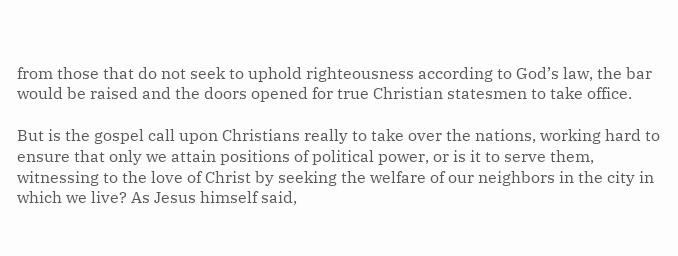from those that do not seek to uphold righteousness according to God’s law, the bar would be raised and the doors opened for true Christian statesmen to take office.

But is the gospel call upon Christians really to take over the nations, working hard to ensure that only we attain positions of political power, or is it to serve them, witnessing to the love of Christ by seeking the welfare of our neighbors in the city in which we live? As Jesus himself said,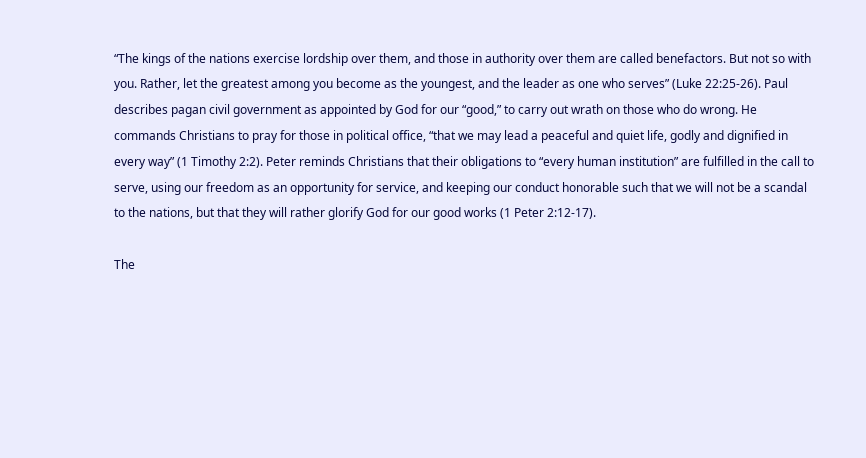“The kings of the nations exercise lordship over them, and those in authority over them are called benefactors. But not so with you. Rather, let the greatest among you become as the youngest, and the leader as one who serves” (Luke 22:25-26). Paul describes pagan civil government as appointed by God for our “good,” to carry out wrath on those who do wrong. He commands Christians to pray for those in political office, “that we may lead a peaceful and quiet life, godly and dignified in every way” (1 Timothy 2:2). Peter reminds Christians that their obligations to “every human institution” are fulfilled in the call to serve, using our freedom as an opportunity for service, and keeping our conduct honorable such that we will not be a scandal to the nations, but that they will rather glorify God for our good works (1 Peter 2:12-17).

The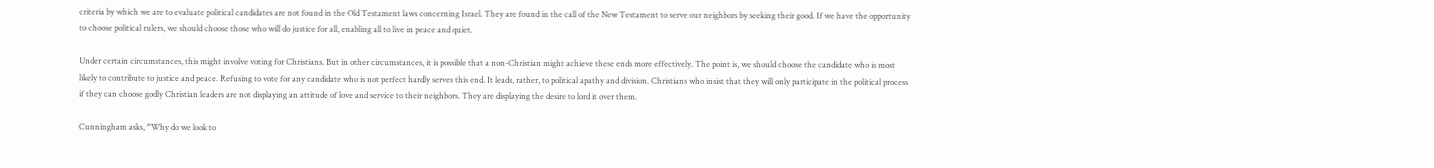criteria by which we are to evaluate political candidates are not found in the Old Testament laws concerning Israel. They are found in the call of the New Testament to serve our neighbors by seeking their good. If we have the opportunity to choose political rulers, we should choose those who will do justice for all, enabling all to live in peace and quiet.

Under certain circumstances, this might involve voting for Christians. But in other circumstances, it is possible that a non-Christian might achieve these ends more effectively. The point is, we should choose the candidate who is most likely to contribute to justice and peace. Refusing to vote for any candidate who is not perfect hardly serves this end. It leads, rather, to political apathy and division. Christians who insist that they will only participate in the political process if they can choose godly Christian leaders are not displaying an attitude of love and service to their neighbors. They are displaying the desire to lord it over them.

Cunningham asks, “Why do we look to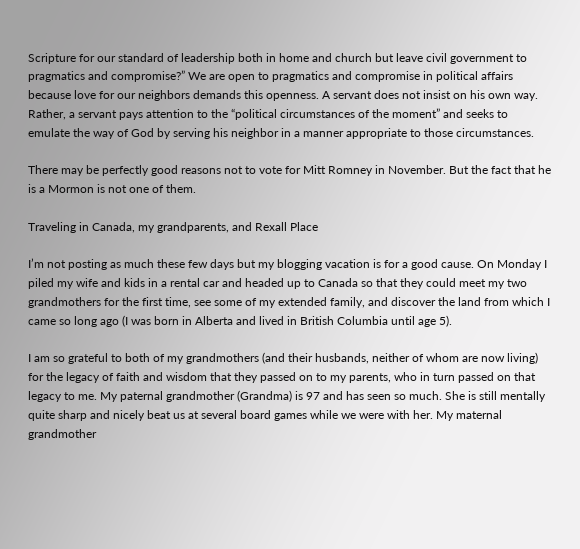Scripture for our standard of leadership both in home and church but leave civil government to pragmatics and compromise?” We are open to pragmatics and compromise in political affairs because love for our neighbors demands this openness. A servant does not insist on his own way. Rather, a servant pays attention to the “political circumstances of the moment” and seeks to emulate the way of God by serving his neighbor in a manner appropriate to those circumstances.

There may be perfectly good reasons not to vote for Mitt Romney in November. But the fact that he is a Mormon is not one of them.

Traveling in Canada, my grandparents, and Rexall Place

I’m not posting as much these few days but my blogging vacation is for a good cause. On Monday I piled my wife and kids in a rental car and headed up to Canada so that they could meet my two grandmothers for the first time, see some of my extended family, and discover the land from which I came so long ago (I was born in Alberta and lived in British Columbia until age 5).

I am so grateful to both of my grandmothers (and their husbands, neither of whom are now living) for the legacy of faith and wisdom that they passed on to my parents, who in turn passed on that legacy to me. My paternal grandmother (Grandma) is 97 and has seen so much. She is still mentally quite sharp and nicely beat us at several board games while we were with her. My maternal grandmother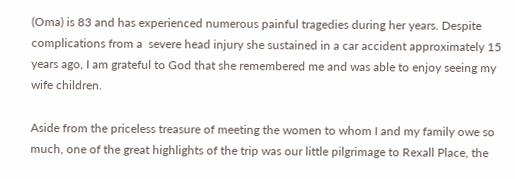(Oma) is 83 and has experienced numerous painful tragedies during her years. Despite complications from a  severe head injury she sustained in a car accident approximately 15 years ago, I am grateful to God that she remembered me and was able to enjoy seeing my wife children.

Aside from the priceless treasure of meeting the women to whom I and my family owe so much, one of the great highlights of the trip was our little pilgrimage to Rexall Place, the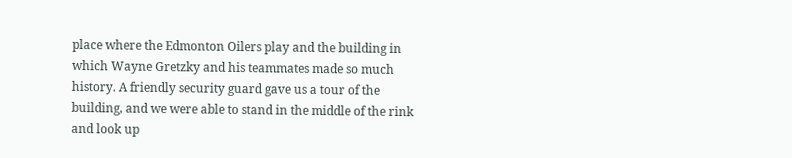place where the Edmonton Oilers play and the building in which Wayne Gretzky and his teammates made so much history. A friendly security guard gave us a tour of the building, and we were able to stand in the middle of the rink and look up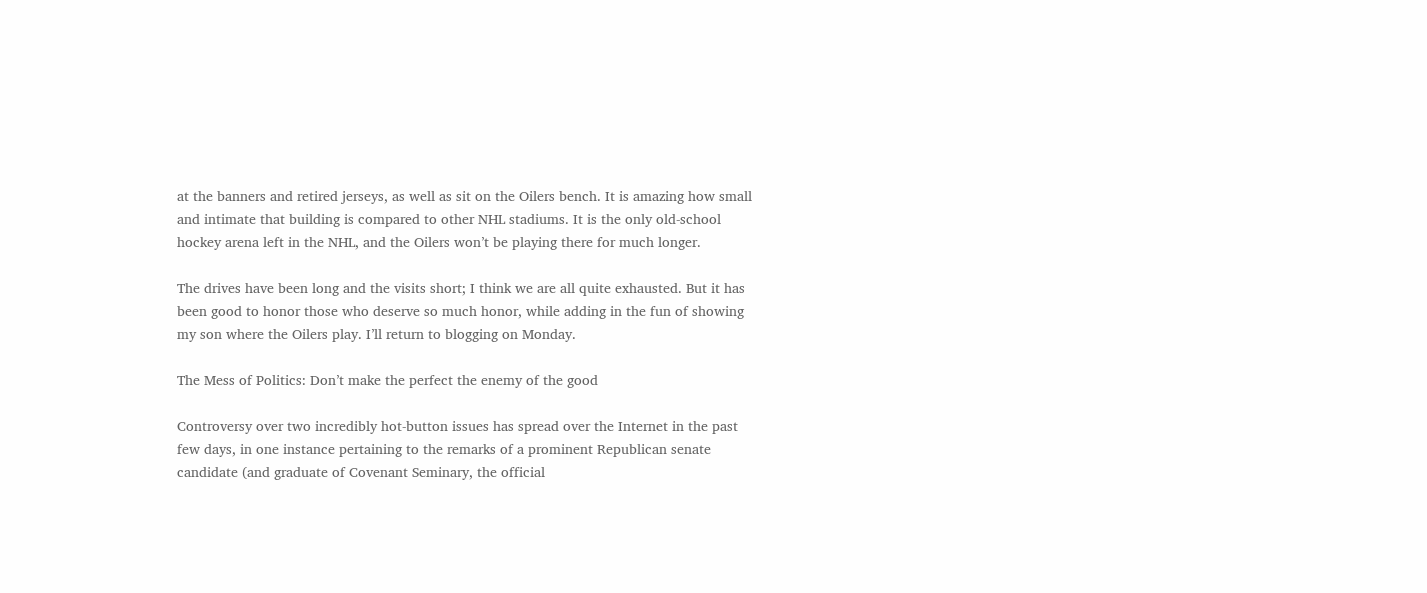at the banners and retired jerseys, as well as sit on the Oilers bench. It is amazing how small and intimate that building is compared to other NHL stadiums. It is the only old-school hockey arena left in the NHL, and the Oilers won’t be playing there for much longer.

The drives have been long and the visits short; I think we are all quite exhausted. But it has been good to honor those who deserve so much honor, while adding in the fun of showing my son where the Oilers play. I’ll return to blogging on Monday.

The Mess of Politics: Don’t make the perfect the enemy of the good

Controversy over two incredibly hot-button issues has spread over the Internet in the past few days, in one instance pertaining to the remarks of a prominent Republican senate candidate (and graduate of Covenant Seminary, the official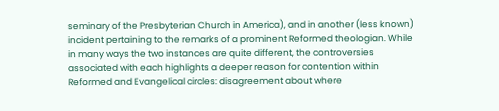seminary of the Presbyterian Church in America), and in another (less known) incident pertaining to the remarks of a prominent Reformed theologian. While in many ways the two instances are quite different, the controversies associated with each highlights a deeper reason for contention within Reformed and Evangelical circles: disagreement about where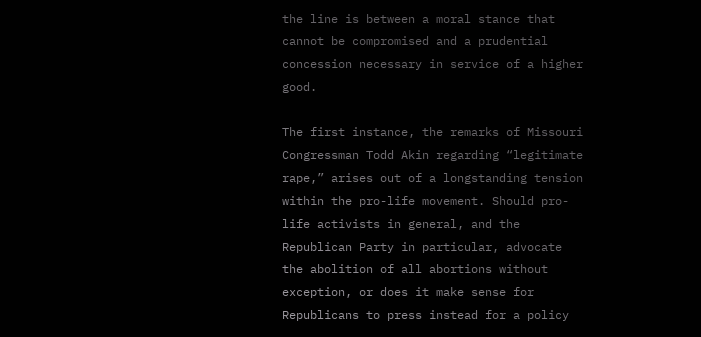the line is between a moral stance that cannot be compromised and a prudential concession necessary in service of a higher good.

The first instance, the remarks of Missouri Congressman Todd Akin regarding “legitimate rape,” arises out of a longstanding tension within the pro-life movement. Should pro-life activists in general, and the Republican Party in particular, advocate the abolition of all abortions without exception, or does it make sense for Republicans to press instead for a policy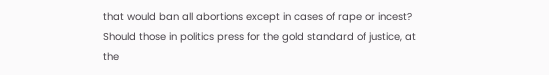that would ban all abortions except in cases of rape or incest? Should those in politics press for the gold standard of justice, at the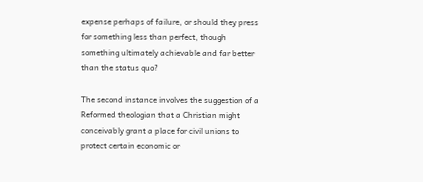expense perhaps of failure, or should they press for something less than perfect, though something ultimately achievable and far better than the status quo?

The second instance involves the suggestion of a Reformed theologian that a Christian might conceivably grant a place for civil unions to protect certain economic or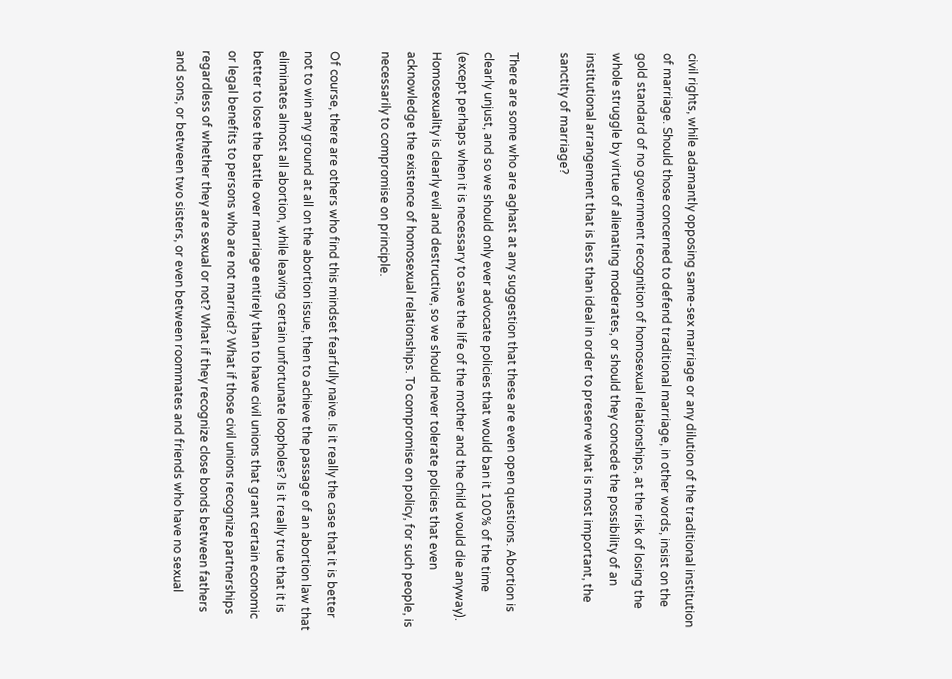civil rights, while adamantly opposing same-sex marriage or any dilution of the traditional institution of marriage. Should those concerned to defend traditional marriage, in other words, insist on the gold standard of no government recognition of homosexual relationships, at the risk of losing the whole struggle by virtue of alienating moderates, or should they concede the possibility of an institutional arrangement that is less than ideal in order to preserve what is most important, the sanctity of marriage?

There are some who are aghast at any suggestion that these are even open questions. Abortion is clearly unjust, and so we should only ever advocate policies that would ban it 100% of the time (except perhaps when it is necessary to save the life of the mother and the child would die anyway). Homosexuality is clearly evil and destructive, so we should never tolerate policies that even acknowledge the existence of homosexual relationships. To compromise on policy, for such people, is necessarily to compromise on principle.

Of course, there are others who find this mindset fearfully naive. Is it really the case that it is better not to win any ground at all on the abortion issue, then to achieve the passage of an abortion law that eliminates almost all abortion, while leaving certain unfortunate loopholes? Is it really true that it is better to lose the battle over marriage entirely than to have civil unions that grant certain economic or legal benefits to persons who are not married? What if those civil unions recognize partnerships regardless of whether they are sexual or not? What if they recognize close bonds between fathers and sons, or between two sisters, or even between roommates and friends who have no sexual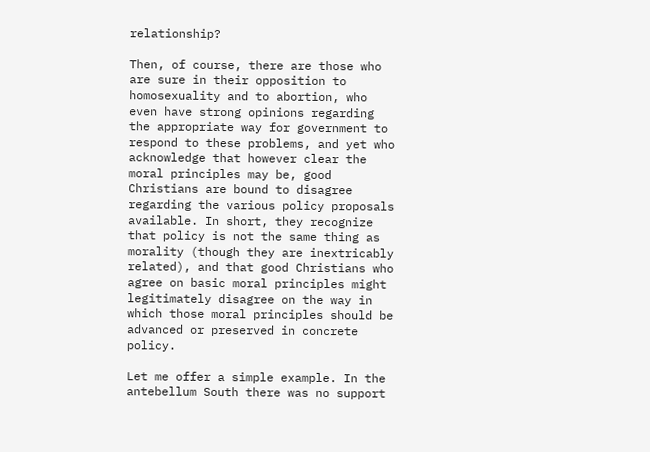relationship?

Then, of course, there are those who are sure in their opposition to homosexuality and to abortion, who even have strong opinions regarding the appropriate way for government to respond to these problems, and yet who acknowledge that however clear the moral principles may be, good Christians are bound to disagree regarding the various policy proposals available. In short, they recognize that policy is not the same thing as morality (though they are inextricably related), and that good Christians who agree on basic moral principles might legitimately disagree on the way in which those moral principles should be advanced or preserved in concrete policy.

Let me offer a simple example. In the antebellum South there was no support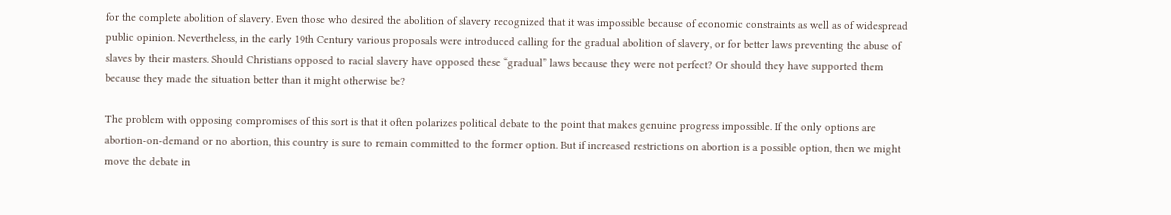for the complete abolition of slavery. Even those who desired the abolition of slavery recognized that it was impossible because of economic constraints as well as of widespread public opinion. Nevertheless, in the early 19th Century various proposals were introduced calling for the gradual abolition of slavery, or for better laws preventing the abuse of slaves by their masters. Should Christians opposed to racial slavery have opposed these “gradual” laws because they were not perfect? Or should they have supported them because they made the situation better than it might otherwise be?

The problem with opposing compromises of this sort is that it often polarizes political debate to the point that makes genuine progress impossible. If the only options are abortion-on-demand or no abortion, this country is sure to remain committed to the former option. But if increased restrictions on abortion is a possible option, then we might move the debate in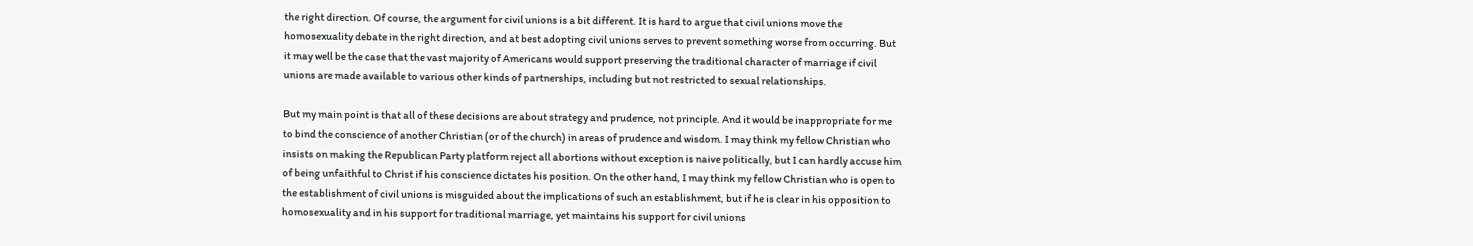the right direction. Of course, the argument for civil unions is a bit different. It is hard to argue that civil unions move the homosexuality debate in the right direction, and at best adopting civil unions serves to prevent something worse from occurring. But it may well be the case that the vast majority of Americans would support preserving the traditional character of marriage if civil unions are made available to various other kinds of partnerships, including but not restricted to sexual relationships.

But my main point is that all of these decisions are about strategy and prudence, not principle. And it would be inappropriate for me to bind the conscience of another Christian (or of the church) in areas of prudence and wisdom. I may think my fellow Christian who insists on making the Republican Party platform reject all abortions without exception is naive politically, but I can hardly accuse him of being unfaithful to Christ if his conscience dictates his position. On the other hand, I may think my fellow Christian who is open to the establishment of civil unions is misguided about the implications of such an establishment, but if he is clear in his opposition to homosexuality and in his support for traditional marriage, yet maintains his support for civil unions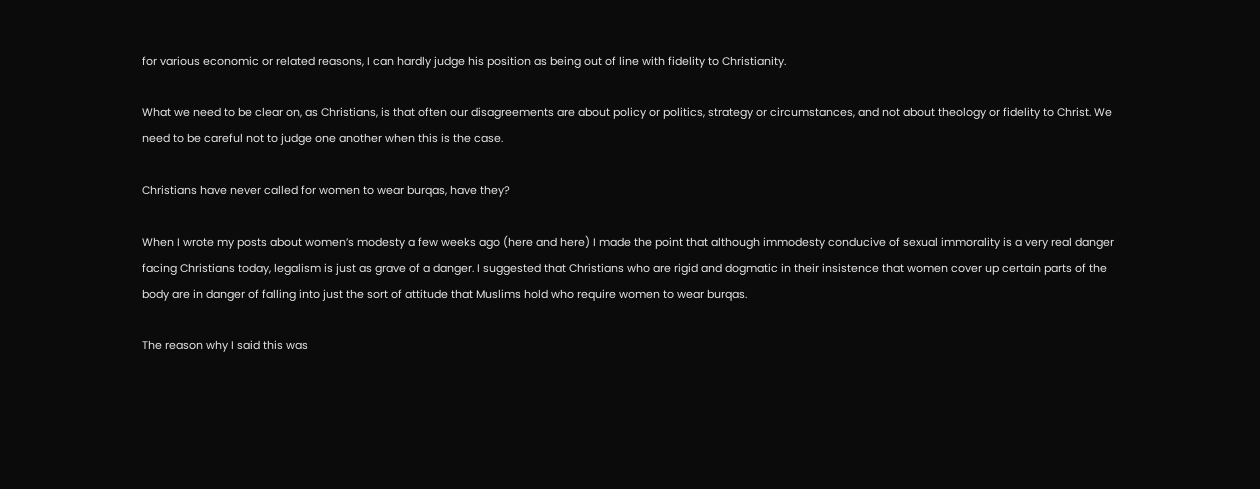for various economic or related reasons, I can hardly judge his position as being out of line with fidelity to Christianity.

What we need to be clear on, as Christians, is that often our disagreements are about policy or politics, strategy or circumstances, and not about theology or fidelity to Christ. We need to be careful not to judge one another when this is the case.

Christians have never called for women to wear burqas, have they?

When I wrote my posts about women’s modesty a few weeks ago (here and here) I made the point that although immodesty conducive of sexual immorality is a very real danger facing Christians today, legalism is just as grave of a danger. I suggested that Christians who are rigid and dogmatic in their insistence that women cover up certain parts of the body are in danger of falling into just the sort of attitude that Muslims hold who require women to wear burqas.

The reason why I said this was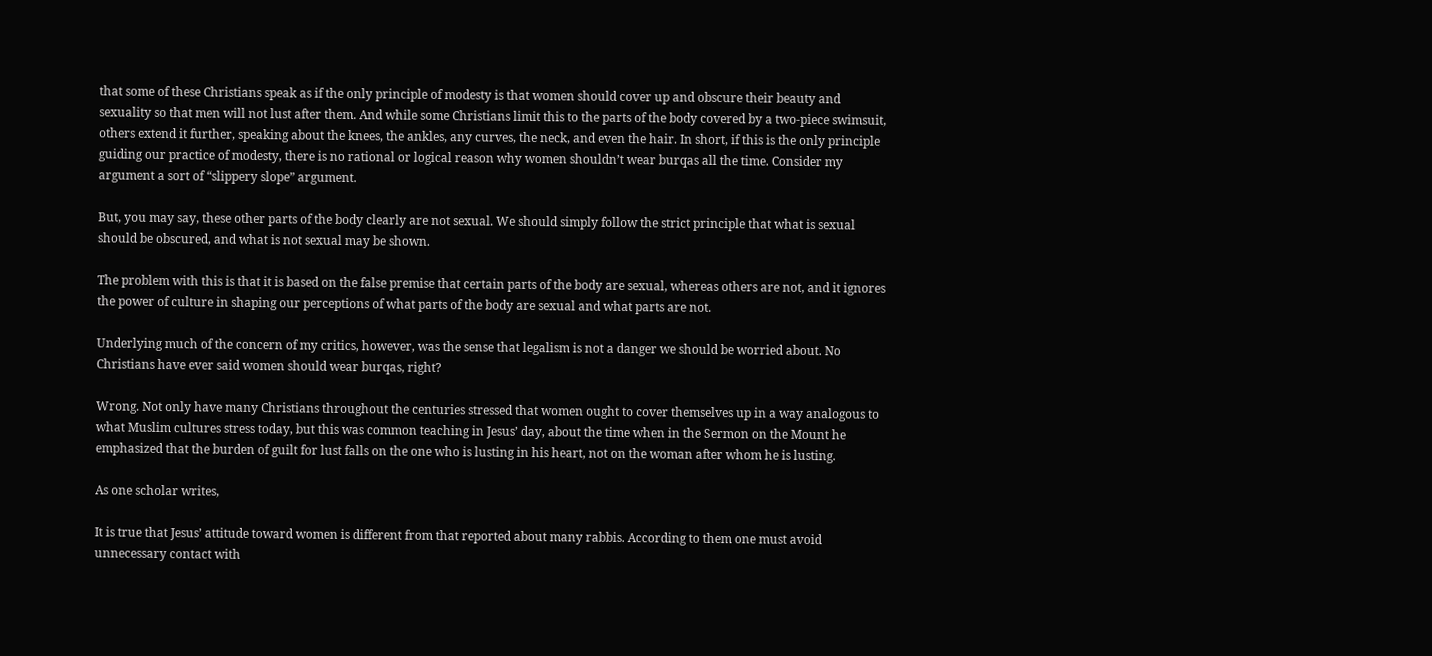that some of these Christians speak as if the only principle of modesty is that women should cover up and obscure their beauty and sexuality so that men will not lust after them. And while some Christians limit this to the parts of the body covered by a two-piece swimsuit, others extend it further, speaking about the knees, the ankles, any curves, the neck, and even the hair. In short, if this is the only principle guiding our practice of modesty, there is no rational or logical reason why women shouldn’t wear burqas all the time. Consider my argument a sort of “slippery slope” argument.

But, you may say, these other parts of the body clearly are not sexual. We should simply follow the strict principle that what is sexual should be obscured, and what is not sexual may be shown.

The problem with this is that it is based on the false premise that certain parts of the body are sexual, whereas others are not, and it ignores the power of culture in shaping our perceptions of what parts of the body are sexual and what parts are not.

Underlying much of the concern of my critics, however, was the sense that legalism is not a danger we should be worried about. No Christians have ever said women should wear burqas, right?

Wrong. Not only have many Christians throughout the centuries stressed that women ought to cover themselves up in a way analogous to what Muslim cultures stress today, but this was common teaching in Jesus’ day, about the time when in the Sermon on the Mount he emphasized that the burden of guilt for lust falls on the one who is lusting in his heart, not on the woman after whom he is lusting.

As one scholar writes,

It is true that Jesus’ attitude toward women is different from that reported about many rabbis. According to them one must avoid unnecessary contact with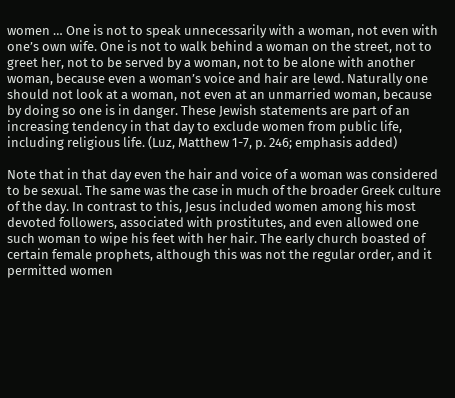women … One is not to speak unnecessarily with a woman, not even with one’s own wife. One is not to walk behind a woman on the street, not to greet her, not to be served by a woman, not to be alone with another woman, because even a woman’s voice and hair are lewd. Naturally one should not look at a woman, not even at an unmarried woman, because by doing so one is in danger. These Jewish statements are part of an increasing tendency in that day to exclude women from public life, including religious life. (Luz, Matthew 1-7, p. 246; emphasis added)

Note that in that day even the hair and voice of a woman was considered to be sexual. The same was the case in much of the broader Greek culture of the day. In contrast to this, Jesus included women among his most devoted followers, associated with prostitutes, and even allowed one such woman to wipe his feet with her hair. The early church boasted of certain female prophets, although this was not the regular order, and it permitted women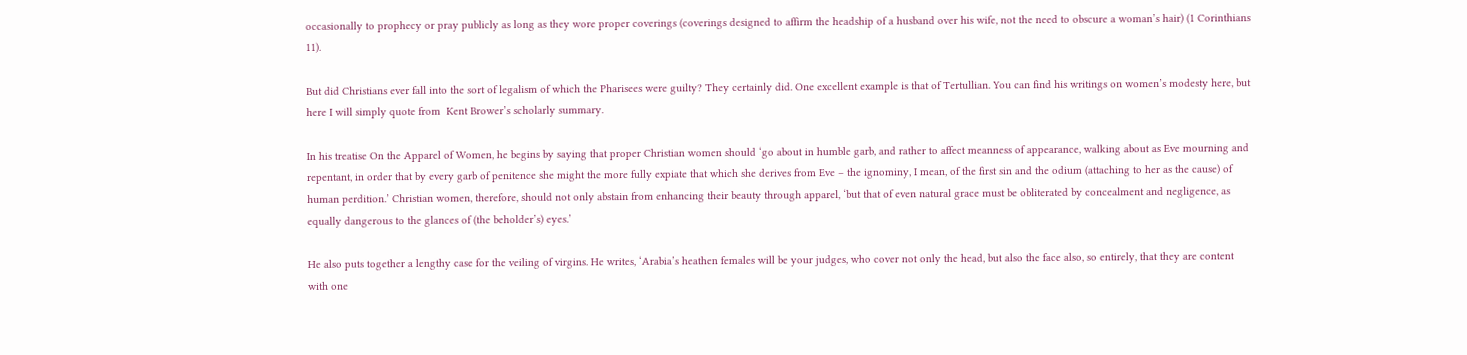occasionally to prophecy or pray publicly as long as they wore proper coverings (coverings designed to affirm the headship of a husband over his wife, not the need to obscure a woman’s hair) (1 Corinthians 11).

But did Christians ever fall into the sort of legalism of which the Pharisees were guilty? They certainly did. One excellent example is that of Tertullian. You can find his writings on women’s modesty here, but here I will simply quote from  Kent Brower’s scholarly summary.

In his treatise On the Apparel of Women, he begins by saying that proper Christian women should ‘go about in humble garb, and rather to affect meanness of appearance, walking about as Eve mourning and repentant, in order that by every garb of penitence she might the more fully expiate that which she derives from Eve – the ignominy, I mean, of the first sin and the odium (attaching to her as the cause) of human perdition.’ Christian women, therefore, should not only abstain from enhancing their beauty through apparel, ‘but that of even natural grace must be obliterated by concealment and negligence, as equally dangerous to the glances of (the beholder’s) eyes.’

He also puts together a lengthy case for the veiling of virgins. He writes, ‘Arabia’s heathen females will be your judges, who cover not only the head, but also the face also, so entirely, that they are content with one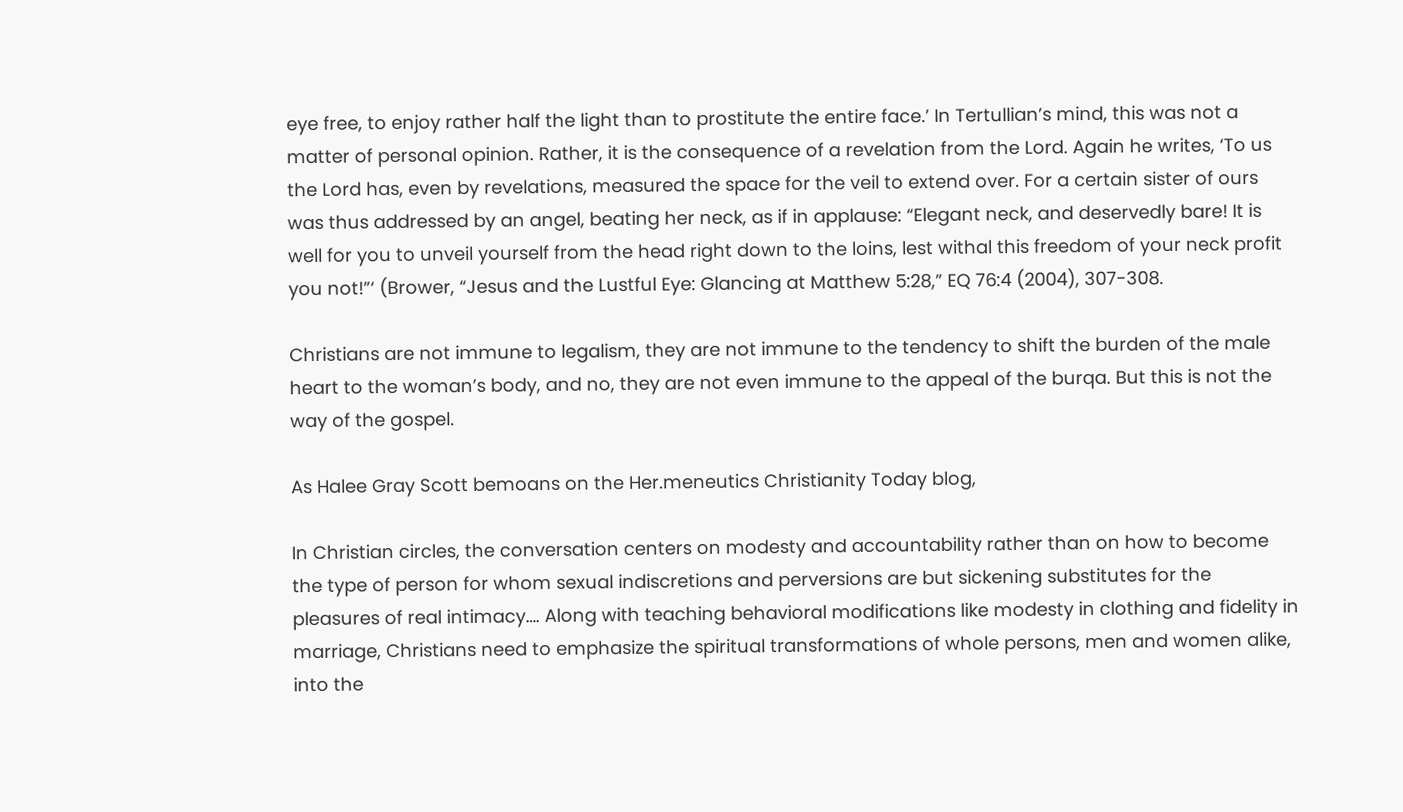eye free, to enjoy rather half the light than to prostitute the entire face.’ In Tertullian’s mind, this was not a matter of personal opinion. Rather, it is the consequence of a revelation from the Lord. Again he writes, ‘To us the Lord has, even by revelations, measured the space for the veil to extend over. For a certain sister of ours was thus addressed by an angel, beating her neck, as if in applause: “Elegant neck, and deservedly bare! It is well for you to unveil yourself from the head right down to the loins, lest withal this freedom of your neck profit you not!”‘ (Brower, “Jesus and the Lustful Eye: Glancing at Matthew 5:28,” EQ 76:4 (2004), 307-308.

Christians are not immune to legalism, they are not immune to the tendency to shift the burden of the male heart to the woman’s body, and no, they are not even immune to the appeal of the burqa. But this is not the way of the gospel.

As Halee Gray Scott bemoans on the Her.meneutics Christianity Today blog,

In Christian circles, the conversation centers on modesty and accountability rather than on how to become the type of person for whom sexual indiscretions and perversions are but sickening substitutes for the pleasures of real intimacy…. Along with teaching behavioral modifications like modesty in clothing and fidelity in marriage, Christians need to emphasize the spiritual transformations of whole persons, men and women alike, into the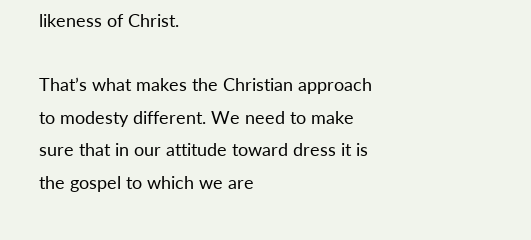likeness of Christ.

That’s what makes the Christian approach to modesty different. We need to make sure that in our attitude toward dress it is the gospel to which we are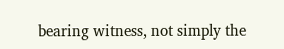bearing witness, not simply the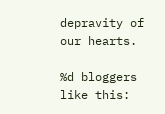depravity of our hearts.

%d bloggers like this: